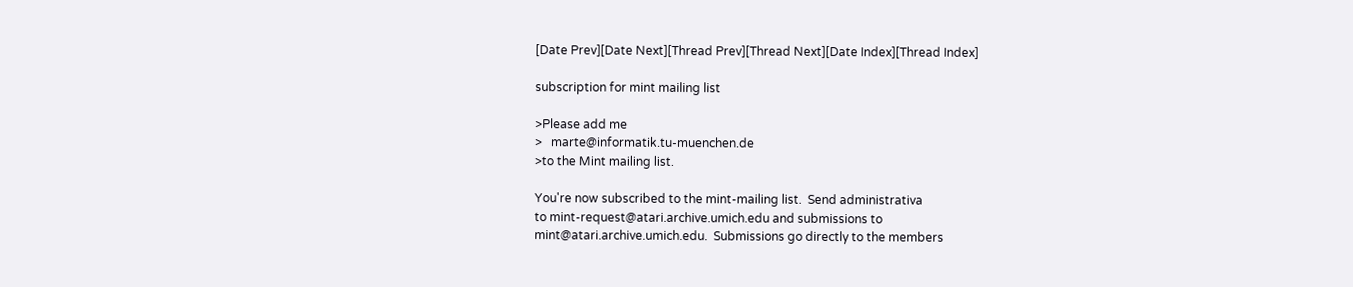[Date Prev][Date Next][Thread Prev][Thread Next][Date Index][Thread Index]

subscription for mint mailing list

>Please add me
>   marte@informatik.tu-muenchen.de
>to the Mint mailing list.

You're now subscribed to the mint-mailing list.  Send administrativa
to mint-request@atari.archive.umich.edu and submissions to
mint@atari.archive.umich.edu.  Submissions go directly to the members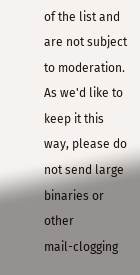of the list and are not subject to moderation.  As we'd like to
keep it this way, please do not send large binaries or other
mail-clogging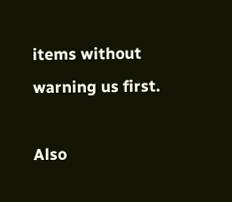items without warning us first.

Also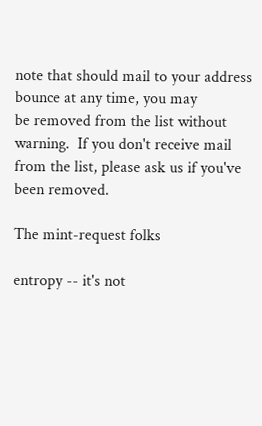note that should mail to your address bounce at any time, you may
be removed from the list without warning.  If you don't receive mail
from the list, please ask us if you've been removed.

The mint-request folks

entropy -- it's not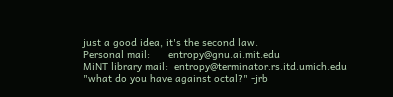just a good idea, it's the second law.
Personal mail:      entropy@gnu.ai.mit.edu
MiNT library mail:  entropy@terminator.rs.itd.umich.edu
"what do you have against octal?" -jrb